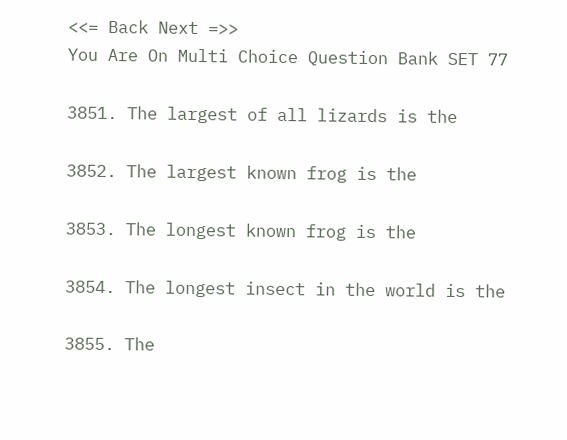<<= Back Next =>>
You Are On Multi Choice Question Bank SET 77

3851. The largest of all lizards is the

3852. The largest known frog is the

3853. The longest known frog is the

3854. The longest insect in the world is the

3855. The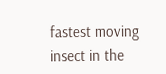fastest moving insect in the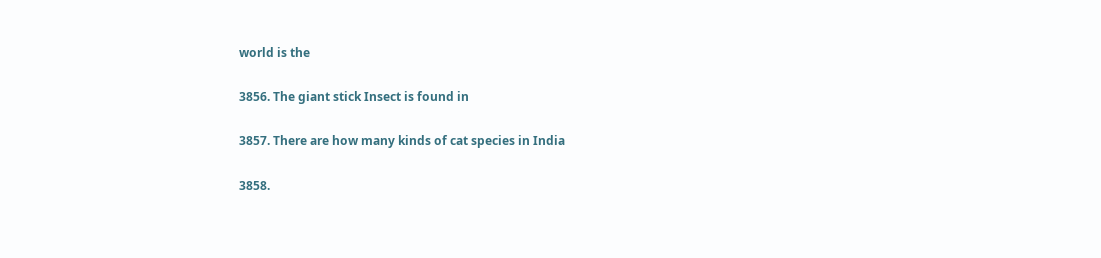world is the

3856. The giant stick Insect is found in

3857. There are how many kinds of cat species in India

3858.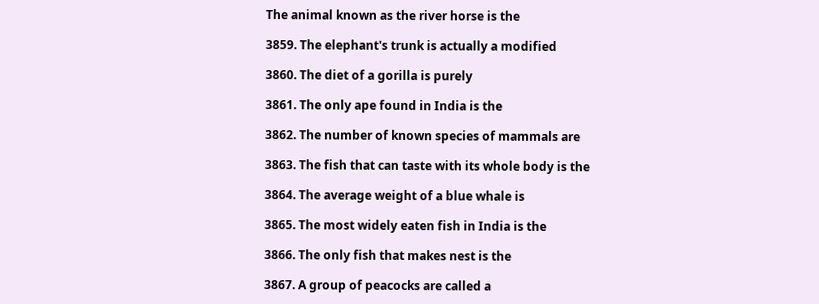The animal known as the river horse is the

3859. The elephant's trunk is actually a modified

3860. The diet of a gorilla is purely

3861. The only ape found in India is the

3862. The number of known species of mammals are

3863. The fish that can taste with its whole body is the

3864. The average weight of a blue whale is

3865. The most widely eaten fish in India is the

3866. The only fish that makes nest is the

3867. A group of peacocks are called a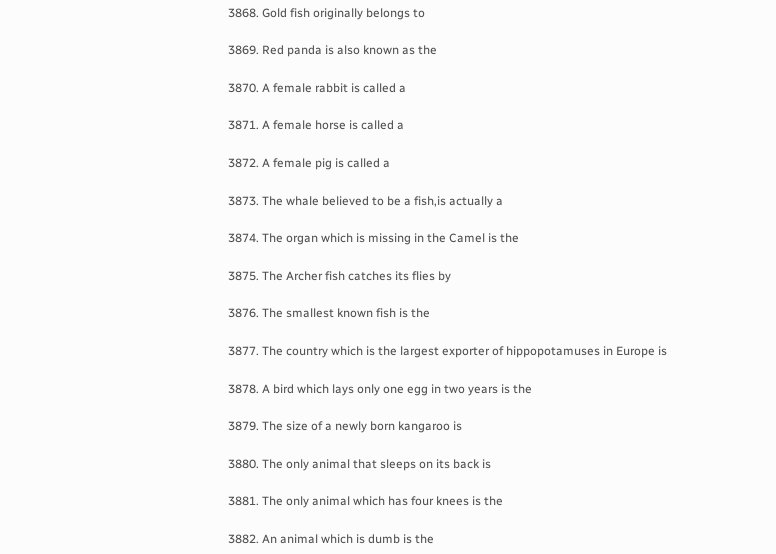3868. Gold fish originally belongs to

3869. Red panda is also known as the

3870. A female rabbit is called a

3871. A female horse is called a

3872. A female pig is called a

3873. The whale believed to be a fish,is actually a

3874. The organ which is missing in the Camel is the

3875. The Archer fish catches its flies by

3876. The smallest known fish is the

3877. The country which is the largest exporter of hippopotamuses in Europe is

3878. A bird which lays only one egg in two years is the

3879. The size of a newly born kangaroo is

3880. The only animal that sleeps on its back is

3881. The only animal which has four knees is the

3882. An animal which is dumb is the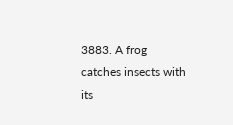3883. A frog catches insects with its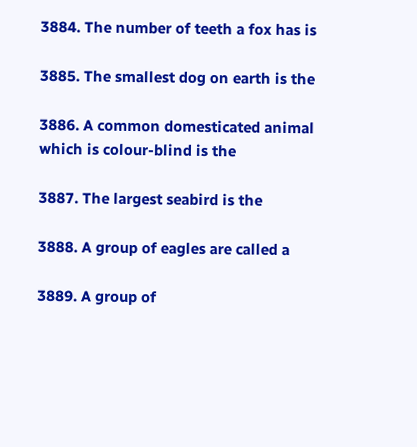3884. The number of teeth a fox has is

3885. The smallest dog on earth is the

3886. A common domesticated animal which is colour-blind is the

3887. The largest seabird is the

3888. A group of eagles are called a

3889. A group of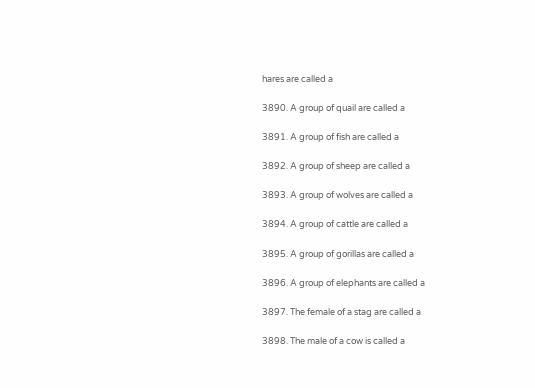hares are called a

3890. A group of quail are called a

3891. A group of fish are called a

3892. A group of sheep are called a

3893. A group of wolves are called a

3894. A group of cattle are called a

3895. A group of gorillas are called a

3896. A group of elephants are called a

3897. The female of a stag are called a

3898. The male of a cow is called a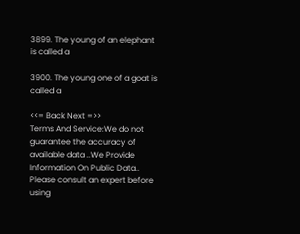3899. The young of an elephant is called a

3900. The young one of a goat is called a

<<= Back Next =>>
Terms And Service:We do not guarantee the accuracy of available data ..We Provide Information On Public Data.. Please consult an expert before using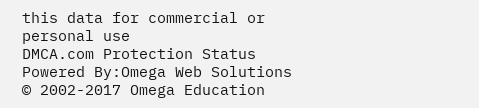this data for commercial or personal use
DMCA.com Protection Status Powered By:Omega Web Solutions
© 2002-2017 Omega Education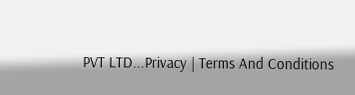PVT LTD...Privacy | Terms And Conditions